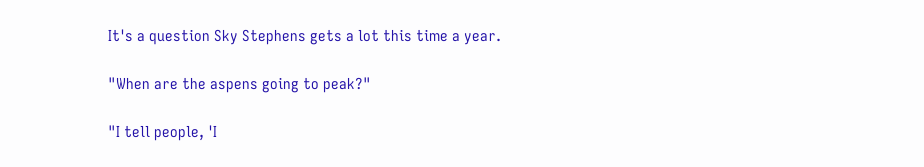It's a question Sky Stephens gets a lot this time a year.

"When are the aspens going to peak?"

"I tell people, 'I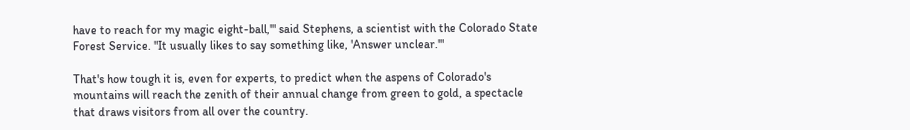have to reach for my magic eight-ball,'" said Stephens, a scientist with the Colorado State Forest Service. "It usually likes to say something like, 'Answer unclear.'"

That's how tough it is, even for experts, to predict when the aspens of Colorado's mountains will reach the zenith of their annual change from green to gold, a spectacle that draws visitors from all over the country.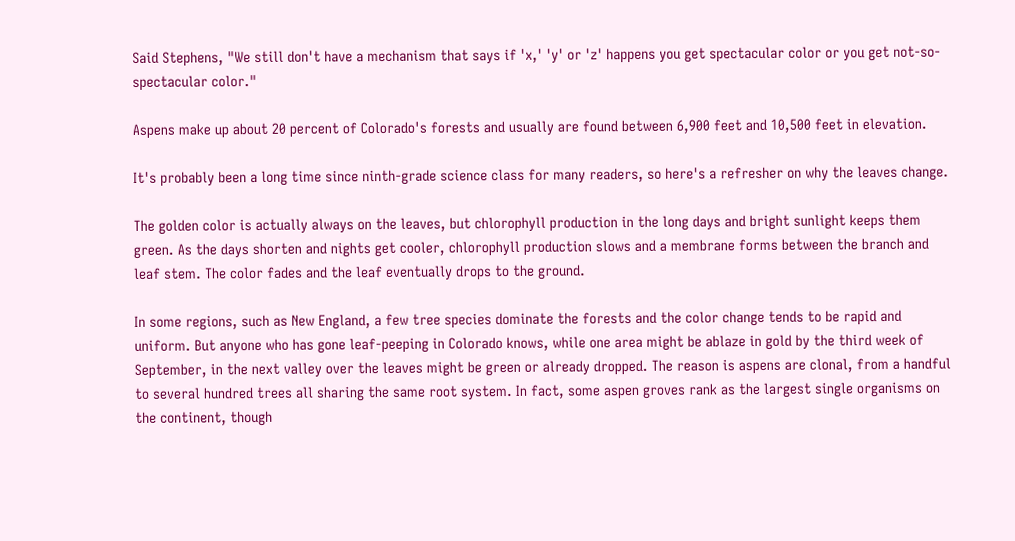Said Stephens, "We still don't have a mechanism that says if 'x,' 'y' or 'z' happens you get spectacular color or you get not-so-spectacular color."

Aspens make up about 20 percent of Colorado's forests and usually are found between 6,900 feet and 10,500 feet in elevation.

It's probably been a long time since ninth-grade science class for many readers, so here's a refresher on why the leaves change.

The golden color is actually always on the leaves, but chlorophyll production in the long days and bright sunlight keeps them green. As the days shorten and nights get cooler, chlorophyll production slows and a membrane forms between the branch and leaf stem. The color fades and the leaf eventually drops to the ground.

In some regions, such as New England, a few tree species dominate the forests and the color change tends to be rapid and uniform. But anyone who has gone leaf-peeping in Colorado knows, while one area might be ablaze in gold by the third week of September, in the next valley over the leaves might be green or already dropped. The reason is aspens are clonal, from a handful to several hundred trees all sharing the same root system. In fact, some aspen groves rank as the largest single organisms on the continent, though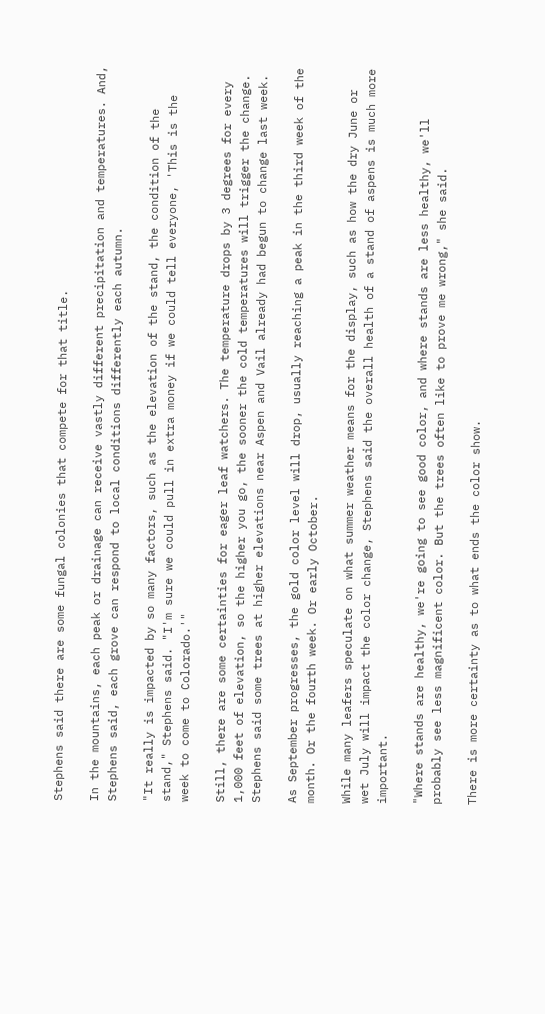Stephens said there are some fungal colonies that compete for that title.

In the mountains, each peak or drainage can receive vastly different precipitation and temperatures. And, Stephens said, each grove can respond to local conditions differently each autumn.

"It really is impacted by so many factors, such as the elevation of the stand, the condition of the stand," Stephens said. "I'm sure we could pull in extra money if we could tell everyone, 'This is the week to come to Colorado.'"

Still, there are some certainties for eager leaf watchers. The temperature drops by 3 degrees for every 1,000 feet of elevation, so the higher you go, the sooner the cold temperatures will trigger the change. Stephens said some trees at higher elevations near Aspen and Vail already had begun to change last week.

As September progresses, the gold color level will drop, usually reaching a peak in the third week of the month. Or the fourth week. Or early October.

While many leafers speculate on what summer weather means for the display, such as how the dry June or wet July will impact the color change, Stephens said the overall health of a stand of aspens is much more important.

"Where stands are healthy, we're going to see good color, and where stands are less healthy, we'll probably see less magnificent color. But the trees often like to prove me wrong," she said.

There is more certainty as to what ends the color show.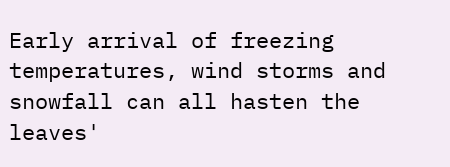Early arrival of freezing temperatures, wind storms and snowfall can all hasten the leaves'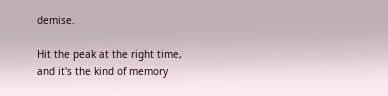demise.

Hit the peak at the right time, and it's the kind of memory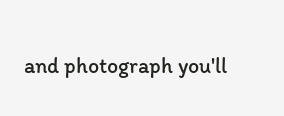and photograph you'll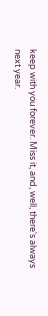keep with you forever. Miss it, and, well, there's always next year.